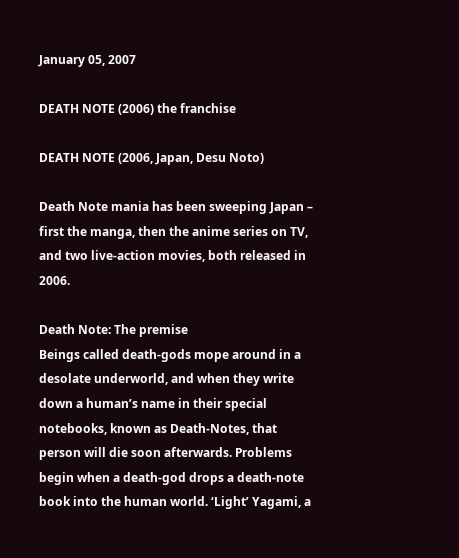January 05, 2007

DEATH NOTE (2006) the franchise

DEATH NOTE (2006, Japan, Desu Noto)

Death Note mania has been sweeping Japan – first the manga, then the anime series on TV, and two live-action movies, both released in 2006.

Death Note: The premise
Beings called death-gods mope around in a desolate underworld, and when they write down a human’s name in their special notebooks, known as Death-Notes, that person will die soon afterwards. Problems begin when a death-god drops a death-note book into the human world. ‘Light’ Yagami, a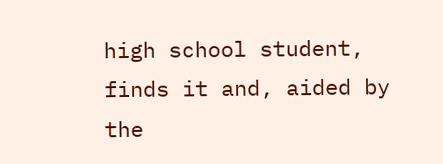high school student, finds it and, aided by the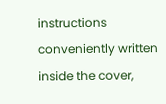instructions conveniently written inside the cover,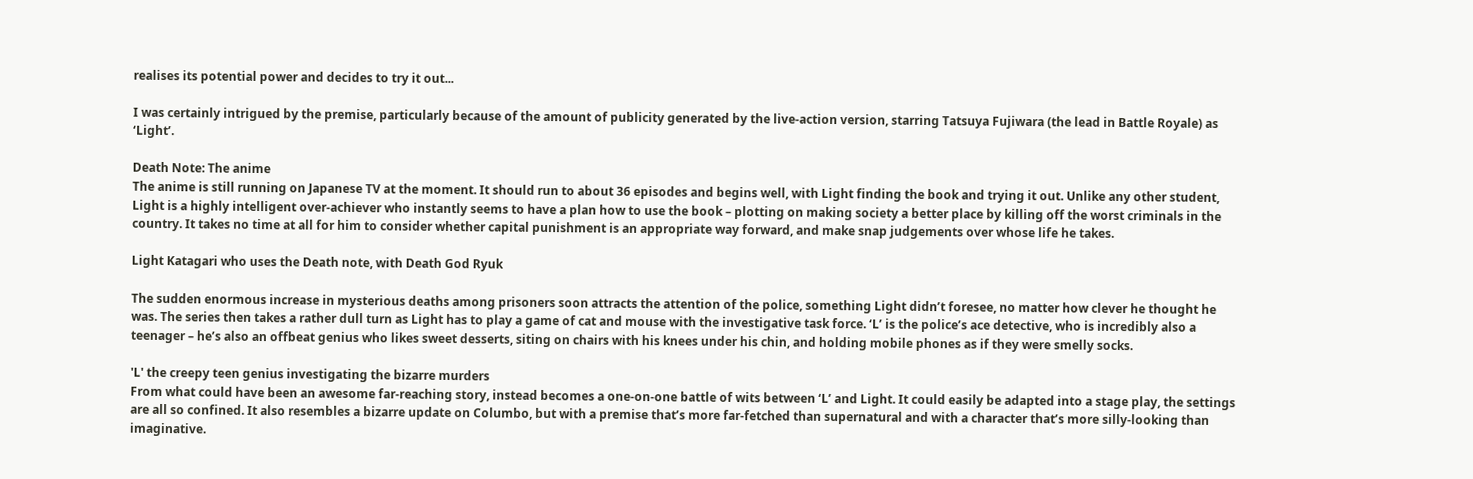realises its potential power and decides to try it out...

I was certainly intrigued by the premise, particularly because of the amount of publicity generated by the live-action version, starring Tatsuya Fujiwara (the lead in Battle Royale) as ‘Light’.

Death Note: The anime
The anime is still running on Japanese TV at the moment. It should run to about 36 episodes and begins well, with Light finding the book and trying it out. Unlike any other student, Light is a highly intelligent over-achiever who instantly seems to have a plan how to use the book – plotting on making society a better place by killing off the worst criminals in the country. It takes no time at all for him to consider whether capital punishment is an appropriate way forward, and make snap judgements over whose life he takes.

Light Katagari who uses the Death note, with Death God Ryuk

The sudden enormous increase in mysterious deaths among prisoners soon attracts the attention of the police, something Light didn’t foresee, no matter how clever he thought he was. The series then takes a rather dull turn as Light has to play a game of cat and mouse with the investigative task force. ‘L’ is the police’s ace detective, who is incredibly also a teenager – he’s also an offbeat genius who likes sweet desserts, siting on chairs with his knees under his chin, and holding mobile phones as if they were smelly socks.

'L' the creepy teen genius investigating the bizarre murders
From what could have been an awesome far-reaching story, instead becomes a one-on-one battle of wits between ‘L’ and Light. It could easily be adapted into a stage play, the settings are all so confined. It also resembles a bizarre update on Columbo, but with a premise that’s more far-fetched than supernatural and with a character that’s more silly-looking than imaginative.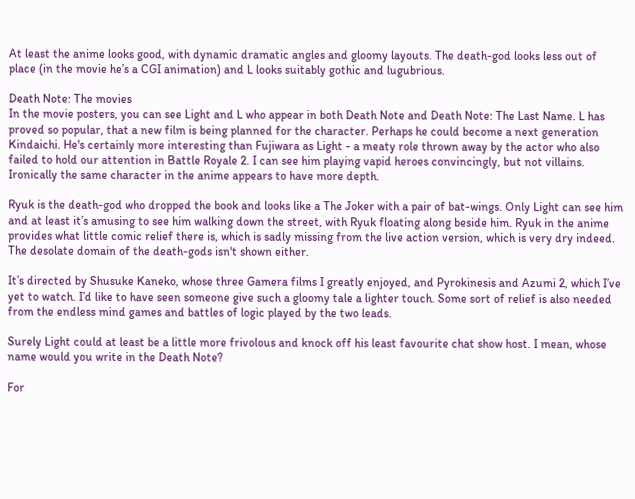At least the anime looks good, with dynamic dramatic angles and gloomy layouts. The death-god looks less out of place (in the movie he’s a CGI animation) and L looks suitably gothic and lugubrious.

Death Note: The movies
In the movie posters, you can see Light and L who appear in both Death Note and Death Note: The Last Name. L has proved so popular, that a new film is being planned for the character. Perhaps he could become a next generation Kindaichi. He's certainly more interesting than Fujiwara as Light - a meaty role thrown away by the actor who also failed to hold our attention in Battle Royale 2. I can see him playing vapid heroes convincingly, but not villains. Ironically the same character in the anime appears to have more depth.

Ryuk is the death-god who dropped the book and looks like a The Joker with a pair of bat-wings. Only Light can see him and at least it’s amusing to see him walking down the street, with Ryuk floating along beside him. Ryuk in the anime provides what little comic relief there is, which is sadly missing from the live action version, which is very dry indeed. The desolate domain of the death-gods isn't shown either.

It’s directed by Shusuke Kaneko, whose three Gamera films I greatly enjoyed, and Pyrokinesis and Azumi 2, which I’ve yet to watch. I’d like to have seen someone give such a gloomy tale a lighter touch. Some sort of relief is also needed from the endless mind games and battles of logic played by the two leads.

Surely Light could at least be a little more frivolous and knock off his least favourite chat show host. I mean, whose name would you write in the Death Note?

For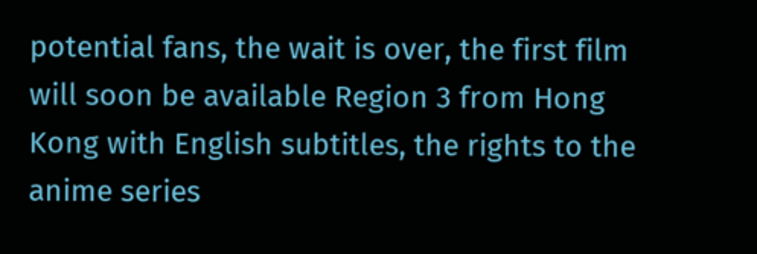potential fans, the wait is over, the first film will soon be available Region 3 from Hong Kong with English subtitles, the rights to the anime series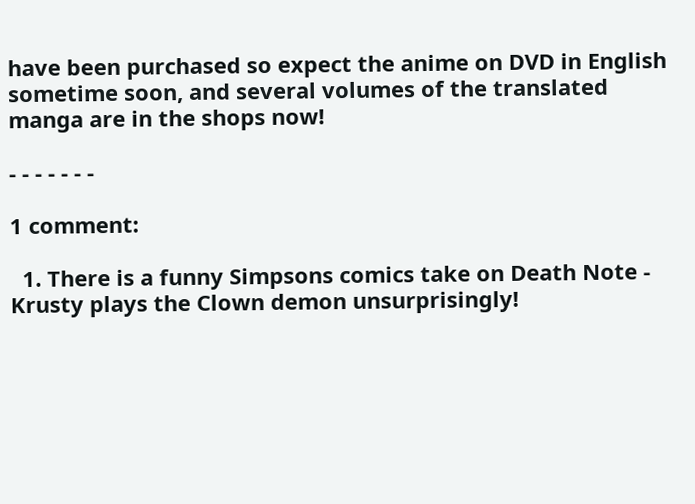have been purchased so expect the anime on DVD in English sometime soon, and several volumes of the translated manga are in the shops now!

- - - - - - -

1 comment:

  1. There is a funny Simpsons comics take on Death Note - Krusty plays the Clown demon unsurprisingly!